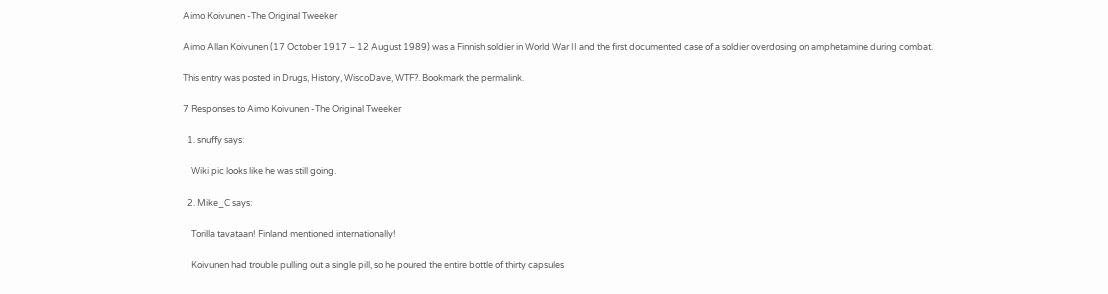Aimo Koivunen -The Original Tweeker

Aimo Allan Koivunen (17 October 1917 – 12 August 1989) was a Finnish soldier in World War II and the first documented case of a soldier overdosing on amphetamine during combat.

This entry was posted in Drugs, History, WiscoDave, WTF?. Bookmark the permalink.

7 Responses to Aimo Koivunen -The Original Tweeker

  1. snuffy says:

    Wiki pic looks like he was still going.

  2. Mike_C says:

    Torilla tavataan! Finland mentioned internationally!

    Koivunen had trouble pulling out a single pill, so he poured the entire bottle of thirty capsules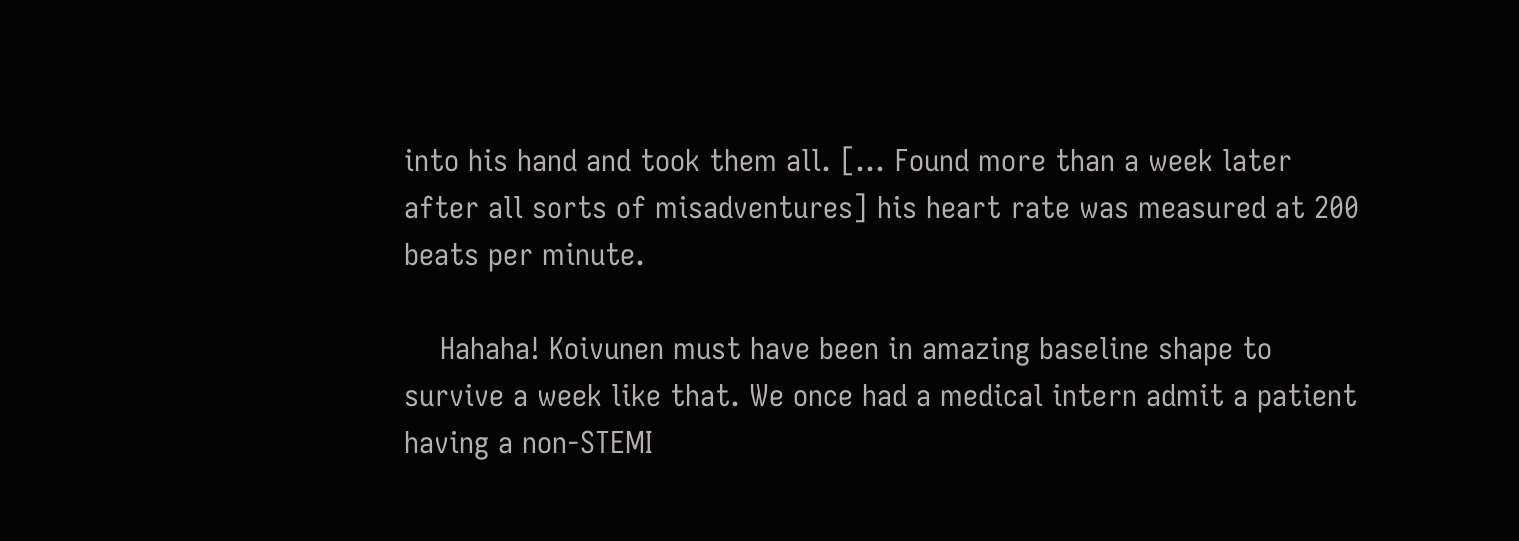into his hand and took them all. [… Found more than a week later after all sorts of misadventures] his heart rate was measured at 200 beats per minute.

    Hahaha! Koivunen must have been in amazing baseline shape to survive a week like that. We once had a medical intern admit a patient having a non-STEMI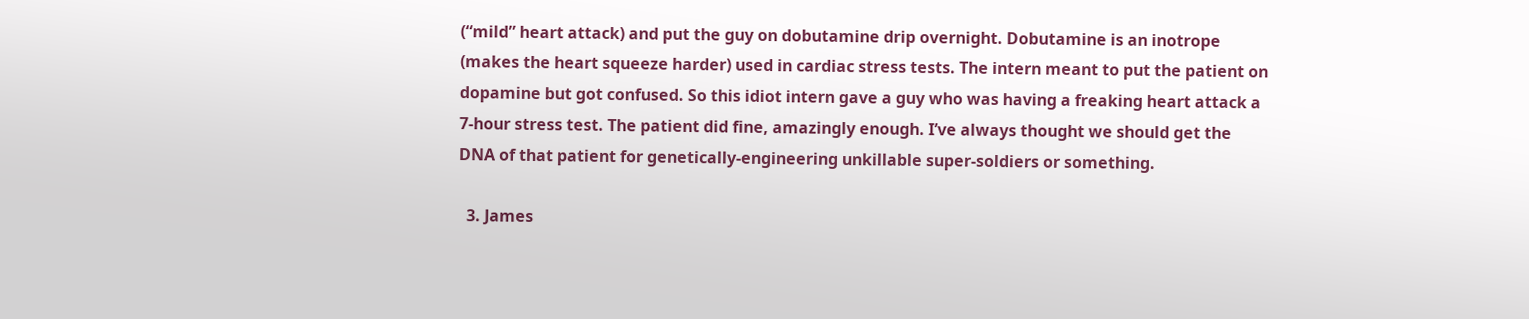(“mild” heart attack) and put the guy on dobutamine drip overnight. Dobutamine is an inotrope (makes the heart squeeze harder) used in cardiac stress tests. The intern meant to put the patient on dopamine but got confused. So this idiot intern gave a guy who was having a freaking heart attack a 7-hour stress test. The patient did fine, amazingly enough. I’ve always thought we should get the DNA of that patient for genetically-engineering unkillable super-soldiers or something.

  3. James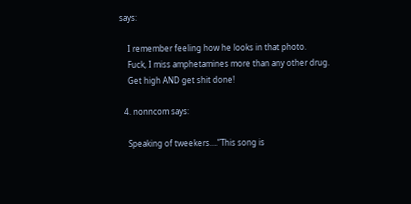says:

    I remember feeling how he looks in that photo.
    Fuck, I miss amphetamines more than any other drug.
    Get high AND get shit done!

  4. nonncom says:

    Speaking of tweekers….”This song is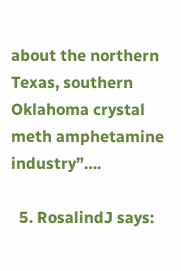about the northern Texas, southern Oklahoma crystal meth amphetamine industry”….

  5. RosalindJ says: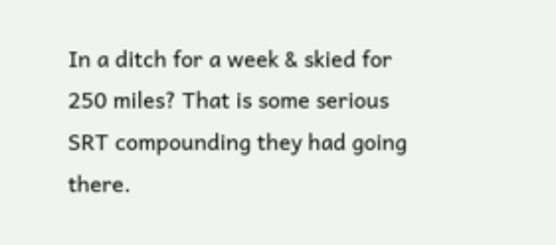In a ditch for a week & skied for 250 miles? That is some serious SRT compounding they had going there.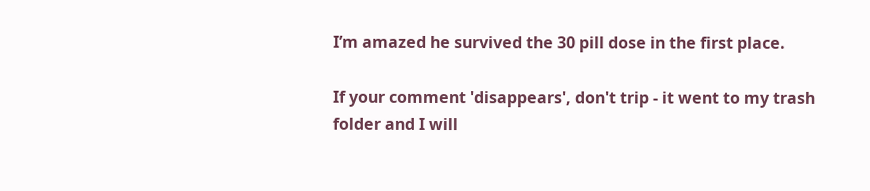I’m amazed he survived the 30 pill dose in the first place.

If your comment 'disappears', don't trip - it went to my trash folder and I will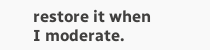restore it when I moderate.